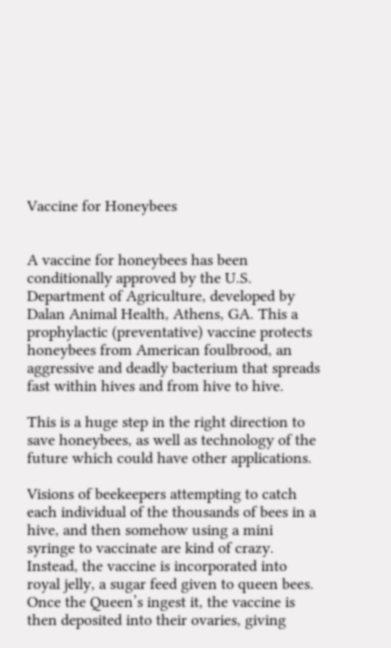Vaccine for Honeybees


A vaccine for honeybees has been conditionally approved by the U.S. Department of Agriculture, developed by Dalan Animal Health, Athens, GA. This a prophylactic (preventative) vaccine protects honeybees from American foulbrood, an aggressive and deadly bacterium that spreads fast within hives and from hive to hive.

This is a huge step in the right direction to save honeybees, as well as technology of the future which could have other applications.

Visions of beekeepers attempting to catch each individual of the thousands of bees in a hive, and then somehow using a mini syringe to vaccinate are kind of crazy. Instead, the vaccine is incorporated into royal jelly, a sugar feed given to queen bees. Once the Queen’s ingest it, the vaccine is then deposited into their ovaries, giving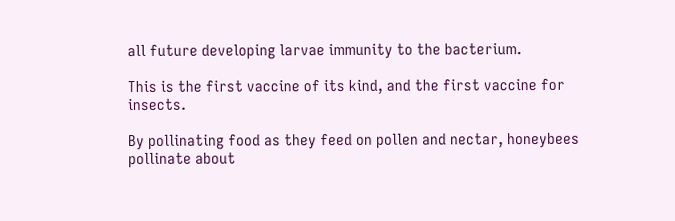all future developing larvae immunity to the bacterium.

This is the first vaccine of its kind, and the first vaccine for insects.

By pollinating food as they feed on pollen and nectar, honeybees pollinate about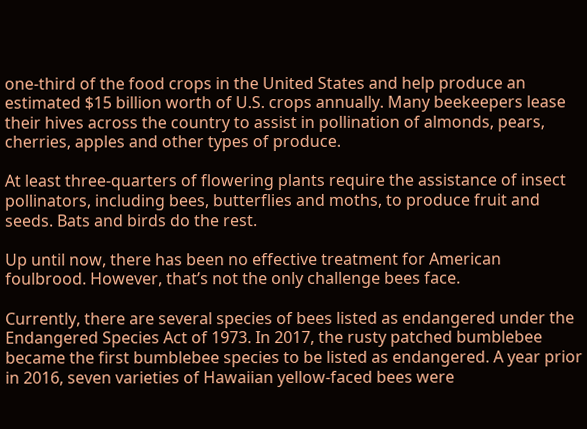one-third of the food crops in the United States and help produce an estimated $15 billion worth of U.S. crops annually. Many beekeepers lease their hives across the country to assist in pollination of almonds, pears, cherries, apples and other types of produce.

At least three-quarters of flowering plants require the assistance of insect pollinators, including bees, butterflies and moths, to produce fruit and seeds. Bats and birds do the rest.

Up until now, there has been no effective treatment for American foulbrood. However, that’s not the only challenge bees face.

Currently, there are several species of bees listed as endangered under the Endangered Species Act of 1973. In 2017, the rusty patched bumblebee became the first bumblebee species to be listed as endangered. A year prior in 2016, seven varieties of Hawaiian yellow-faced bees were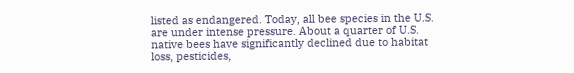listed as endangered. Today, all bee species in the U.S. are under intense pressure. About a quarter of U.S. native bees have significantly declined due to habitat loss, pesticides,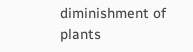diminishment of plants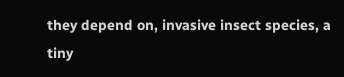they depend on, invasive insect species, a tiny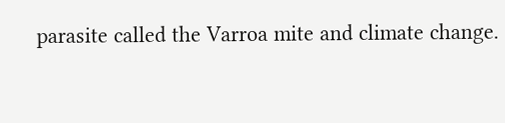parasite called the Varroa mite and climate change.